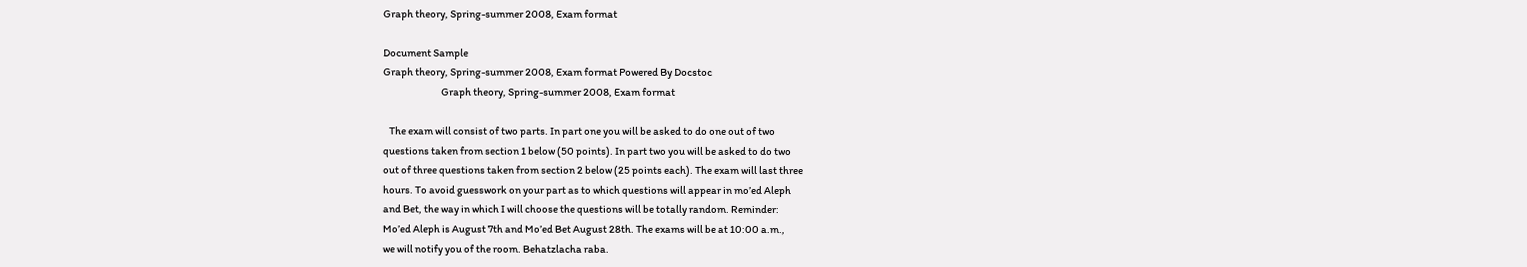Graph theory, Spring-summer 2008, Exam format

Document Sample
Graph theory, Spring-summer 2008, Exam format Powered By Docstoc
                             Graph theory, Spring-summer 2008, Exam format

   The exam will consist of two parts. In part one you will be asked to do one out of two
questions taken from section 1 below (50 points). In part two you will be asked to do two
out of three questions taken from section 2 below (25 points each). The exam will last three
hours. To avoid guesswork on your part as to which questions will appear in mo’ed Aleph
and Bet, the way in which I will choose the questions will be totally random. Reminder:
Mo’ed Aleph is August 7th and Mo’ed Bet August 28th. The exams will be at 10:00 a.m.,
we will notify you of the room. Behatzlacha raba.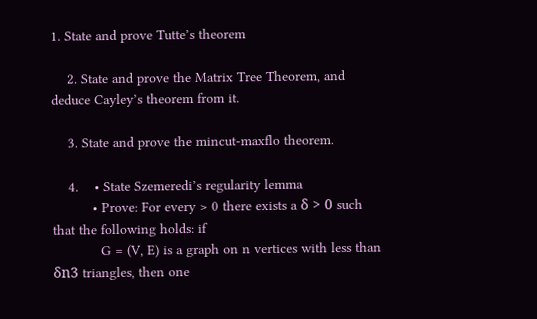1. State and prove Tutte’s theorem

    2. State and prove the Matrix Tree Theorem, and deduce Cayley’s theorem from it.

    3. State and prove the mincut-maxflo theorem.

    4.    • State Szemeredi’s regularity lemma
          • Prove: For every > 0 there exists a δ > 0 such that the following holds: if
            G = (V, E) is a graph on n vertices with less than δn3 triangles, then one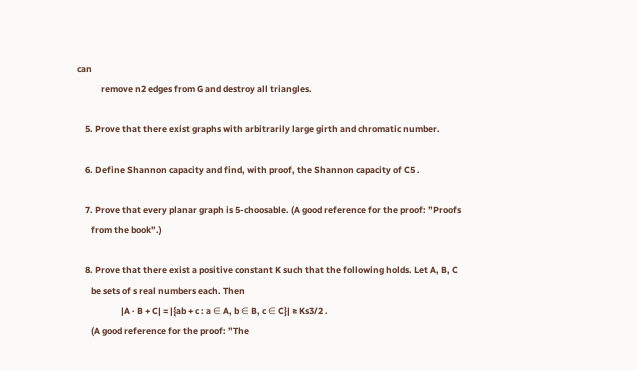can
            remove n2 edges from G and destroy all triangles.

    5. Prove that there exist graphs with arbitrarily large girth and chromatic number.

    6. Define Shannon capacity and find, with proof, the Shannon capacity of C5 .

    7. Prove that every planar graph is 5-choosable. (A good reference for the proof: ”Proofs
       from the book”.)

    8. Prove that there exist a positive constant K such that the following holds. Let A, B, C
       be sets of s real numbers each. Then
                      |A · B + C| = |{ab + c : a ∈ A, b ∈ B, c ∈ C}| ≥ Ks3/2 .
       (A good reference for the proof: ”The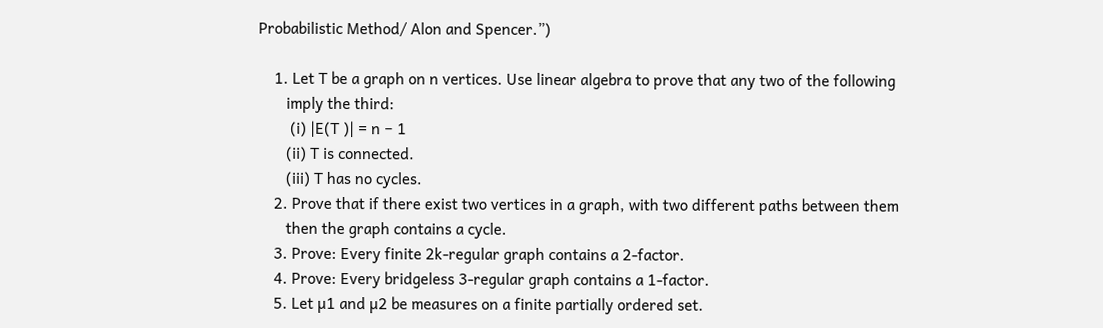Probabilistic Method/ Alon and Spencer.”)

    1. Let T be a graph on n vertices. Use linear algebra to prove that any two of the following
       imply the third:
        (i) |E(T )| = n − 1
       (ii) T is connected.
       (iii) T has no cycles.
    2. Prove that if there exist two vertices in a graph, with two different paths between them
       then the graph contains a cycle.
    3. Prove: Every finite 2k-regular graph contains a 2-factor.
    4. Prove: Every bridgeless 3-regular graph contains a 1-factor.
    5. Let µ1 and µ2 be measures on a finite partially ordered set.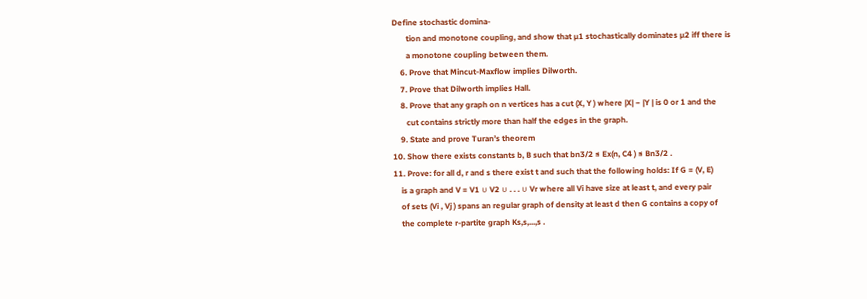Define stochastic domina-
       tion and monotone coupling, and show that µ1 stochastically dominates µ2 iff there is
       a monotone coupling between them.
    6. Prove that Mincut-Maxflow implies Dilworth.
    7. Prove that Dilworth implies Hall.
    8. Prove that any graph on n vertices has a cut (X, Y ) where |X| − |Y | is 0 or 1 and the
       cut contains strictly more than half the edges in the graph.
    9. State and prove Turan’s theorem
10. Show there exists constants b, B such that bn3/2 ≤ Ex(n, C4 ) ≤ Bn3/2 .
11. Prove: for all d, r and s there exist t and such that the following holds: If G = (V, E)
    is a graph and V = V1 ∪ V2 ∪ . . . ∪ Vr where all Vi have size at least t, and every pair
    of sets (Vi , Vj ) spans an regular graph of density at least d then G contains a copy of
    the complete r-partite graph Ks,s,...,s .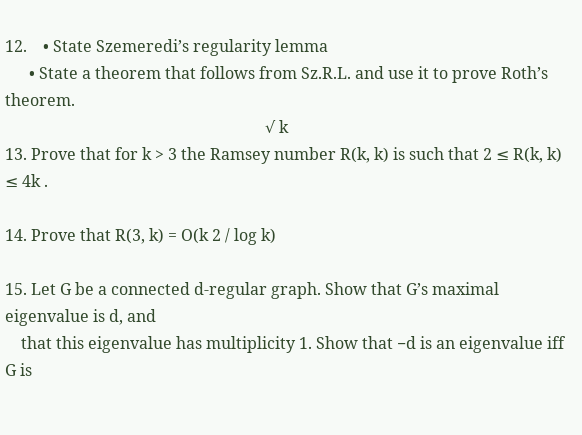12.    • State Szemeredi’s regularity lemma
      • State a theorem that follows from Sz.R.L. and use it to prove Roth’s theorem.
                                                                 √ k
13. Prove that for k > 3 the Ramsey number R(k, k) is such that 2 ≤ R(k, k) ≤ 4k .

14. Prove that R(3, k) = O(k 2 / log k)

15. Let G be a connected d-regular graph. Show that G’s maximal eigenvalue is d, and
    that this eigenvalue has multiplicity 1. Show that −d is an eigenvalue iff G is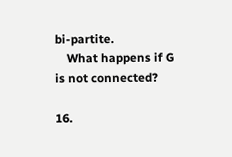bi-partite.
    What happens if G is not connected?

16.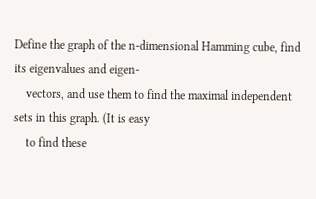Define the graph of the n-dimensional Hamming cube, find its eigenvalues and eigen-
    vectors, and use them to find the maximal independent sets in this graph. (It is easy
    to find these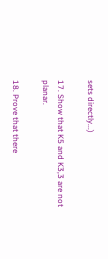sets directly...)

17. Show that K5 and K3,3 are not planar.

18. Prove that there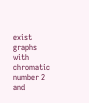exist graphs with chromatic number 2 and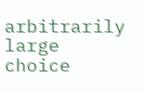arbitrarily large choice